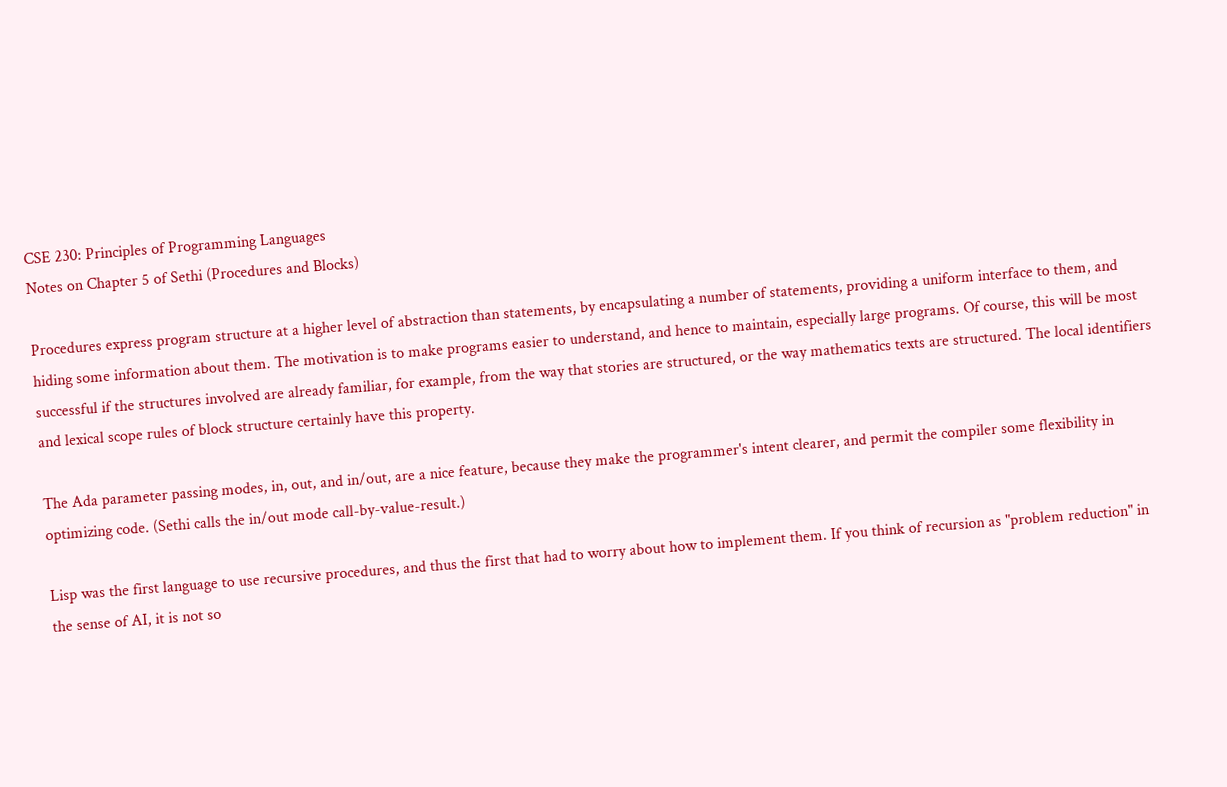CSE 230: Principles of Programming Languages
Notes on Chapter 5 of Sethi (Procedures and Blocks)

Procedures express program structure at a higher level of abstraction than statements, by encapsulating a number of statements, providing a uniform interface to them, and hiding some information about them. The motivation is to make programs easier to understand, and hence to maintain, especially large programs. Of course, this will be most successful if the structures involved are already familiar, for example, from the way that stories are structured, or the way mathematics texts are structured. The local identifiers and lexical scope rules of block structure certainly have this property.

The Ada parameter passing modes, in, out, and in/out, are a nice feature, because they make the programmer's intent clearer, and permit the compiler some flexibility in optimizing code. (Sethi calls the in/out mode call-by-value-result.)

Lisp was the first language to use recursive procedures, and thus the first that had to worry about how to implement them. If you think of recursion as "problem reduction" in the sense of AI, it is not so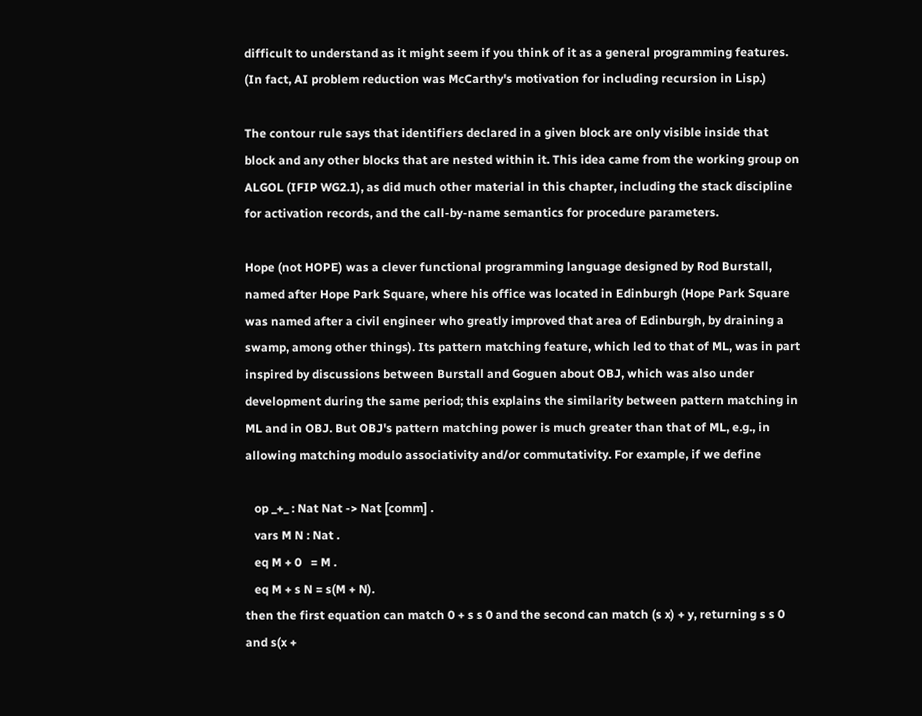difficult to understand as it might seem if you think of it as a general programming features. (In fact, AI problem reduction was McCarthy's motivation for including recursion in Lisp.)

The contour rule says that identifiers declared in a given block are only visible inside that block and any other blocks that are nested within it. This idea came from the working group on ALGOL (IFIP WG2.1), as did much other material in this chapter, including the stack discipline for activation records, and the call-by-name semantics for procedure parameters.

Hope (not HOPE) was a clever functional programming language designed by Rod Burstall, named after Hope Park Square, where his office was located in Edinburgh (Hope Park Square was named after a civil engineer who greatly improved that area of Edinburgh, by draining a swamp, among other things). Its pattern matching feature, which led to that of ML, was in part inspired by discussions between Burstall and Goguen about OBJ, which was also under development during the same period; this explains the similarity between pattern matching in ML and in OBJ. But OBJ's pattern matching power is much greater than that of ML, e.g., in allowing matching modulo associativity and/or commutativity. For example, if we define

   op _+_ : Nat Nat -> Nat [comm] .
   vars M N : Nat .
   eq M + 0   = M .
   eq M + s N = s(M + N).
then the first equation can match 0 + s s 0 and the second can match (s x) + y, returning s s 0 and s(x +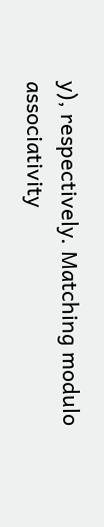y), respectively. Matching modulo associativity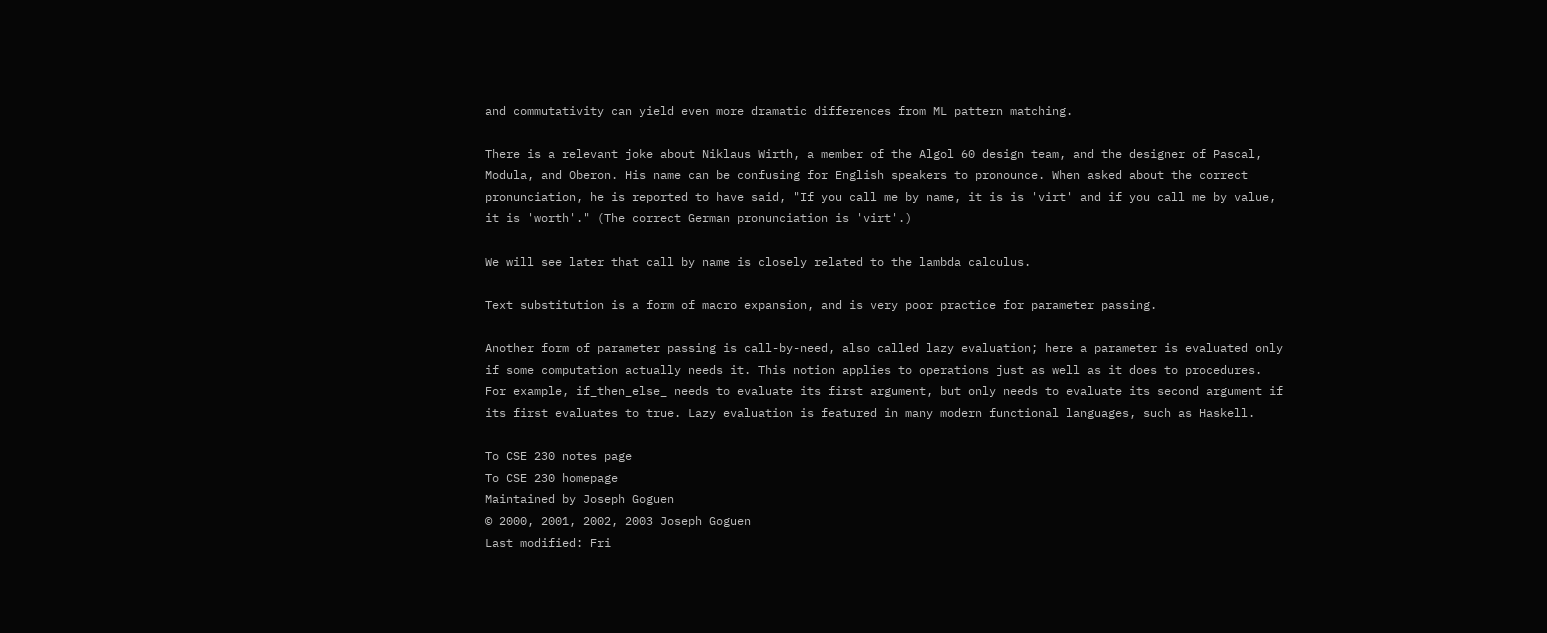and commutativity can yield even more dramatic differences from ML pattern matching.

There is a relevant joke about Niklaus Wirth, a member of the Algol 60 design team, and the designer of Pascal, Modula, and Oberon. His name can be confusing for English speakers to pronounce. When asked about the correct pronunciation, he is reported to have said, "If you call me by name, it is is 'virt' and if you call me by value, it is 'worth'." (The correct German pronunciation is 'virt'.)

We will see later that call by name is closely related to the lambda calculus.

Text substitution is a form of macro expansion, and is very poor practice for parameter passing.

Another form of parameter passing is call-by-need, also called lazy evaluation; here a parameter is evaluated only if some computation actually needs it. This notion applies to operations just as well as it does to procedures. For example, if_then_else_ needs to evaluate its first argument, but only needs to evaluate its second argument if its first evaluates to true. Lazy evaluation is featured in many modern functional languages, such as Haskell.

To CSE 230 notes page
To CSE 230 homepage
Maintained by Joseph Goguen
© 2000, 2001, 2002, 2003 Joseph Goguen
Last modified: Fri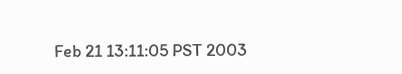Feb 21 13:11:05 PST 2003